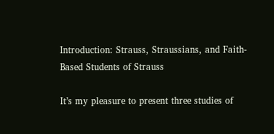Introduction: Strauss, Straussians, and Faith-Based Students of Strauss

It’s my pleasure to present three studies of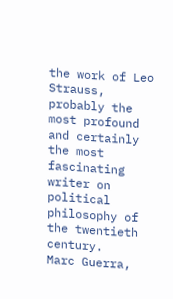the work of Leo
Strauss, probably the most profound and certainly the most
fascinating writer on political philosophy of the twentieth century.
Marc Guerra,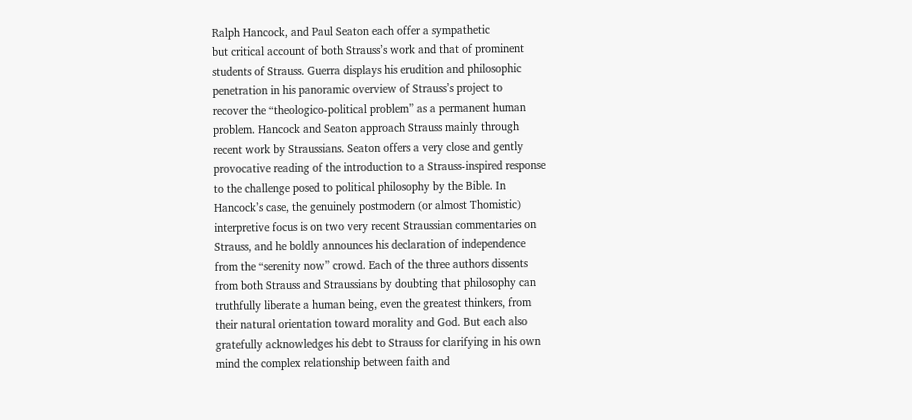Ralph Hancock, and Paul Seaton each offer a sympathetic
but critical account of both Strauss’s work and that of prominent
students of Strauss. Guerra displays his erudition and philosophic
penetration in his panoramic overview of Strauss’s project to
recover the “theologico-political problem” as a permanent human
problem. Hancock and Seaton approach Strauss mainly through
recent work by Straussians. Seaton offers a very close and gently
provocative reading of the introduction to a Strauss-inspired response
to the challenge posed to political philosophy by the Bible. In
Hancock’s case, the genuinely postmodern (or almost Thomistic)
interpretive focus is on two very recent Straussian commentaries on
Strauss, and he boldly announces his declaration of independence
from the “serenity now” crowd. Each of the three authors dissents
from both Strauss and Straussians by doubting that philosophy can
truthfully liberate a human being, even the greatest thinkers, from
their natural orientation toward morality and God. But each also
gratefully acknowledges his debt to Strauss for clarifying in his own
mind the complex relationship between faith and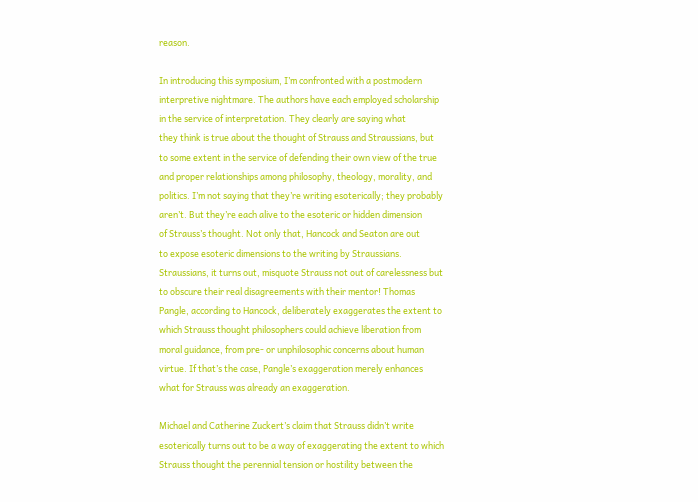reason.

In introducing this symposium, I’m confronted with a postmodern
interpretive nightmare. The authors have each employed scholarship
in the service of interpretation. They clearly are saying what
they think is true about the thought of Strauss and Straussians, but
to some extent in the service of defending their own view of the true
and proper relationships among philosophy, theology, morality, and
politics. I’m not saying that they’re writing esoterically; they probably
aren’t. But they’re each alive to the esoteric or hidden dimension
of Strauss’s thought. Not only that, Hancock and Seaton are out
to expose esoteric dimensions to the writing by Straussians.
Straussians, it turns out, misquote Strauss not out of carelessness but
to obscure their real disagreements with their mentor! Thomas
Pangle, according to Hancock, deliberately exaggerates the extent to
which Strauss thought philosophers could achieve liberation from
moral guidance, from pre- or unphilosophic concerns about human
virtue. If that’s the case, Pangle’s exaggeration merely enhances
what for Strauss was already an exaggeration.

Michael and Catherine Zuckert’s claim that Strauss didn’t write
esoterically turns out to be a way of exaggerating the extent to which
Strauss thought the perennial tension or hostility between the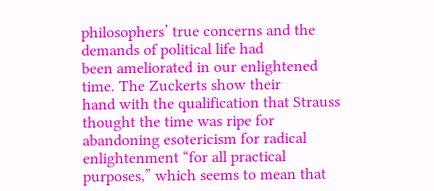philosophers’ true concerns and the demands of political life had
been ameliorated in our enlightened time. The Zuckerts show their
hand with the qualification that Strauss thought the time was ripe for
abandoning esotericism for radical enlightenment “for all practical
purposes,” which seems to mean that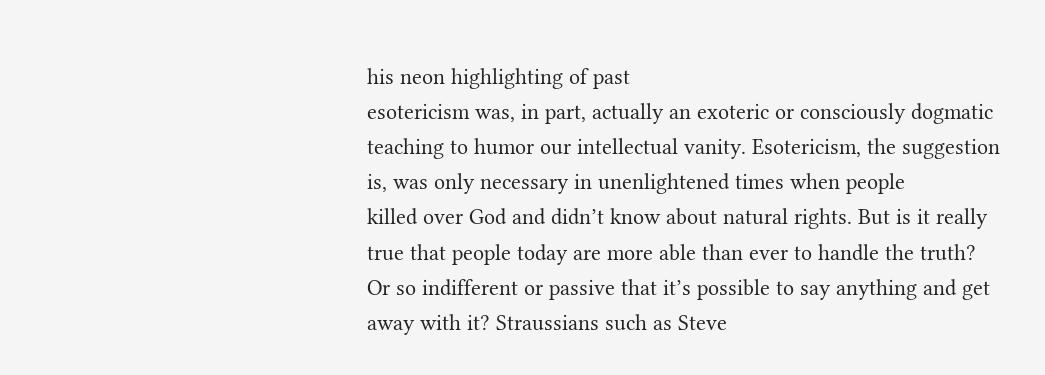his neon highlighting of past
esotericism was, in part, actually an exoteric or consciously dogmatic
teaching to humor our intellectual vanity. Esotericism, the suggestion
is, was only necessary in unenlightened times when people
killed over God and didn’t know about natural rights. But is it really
true that people today are more able than ever to handle the truth?
Or so indifferent or passive that it’s possible to say anything and get
away with it? Straussians such as Steve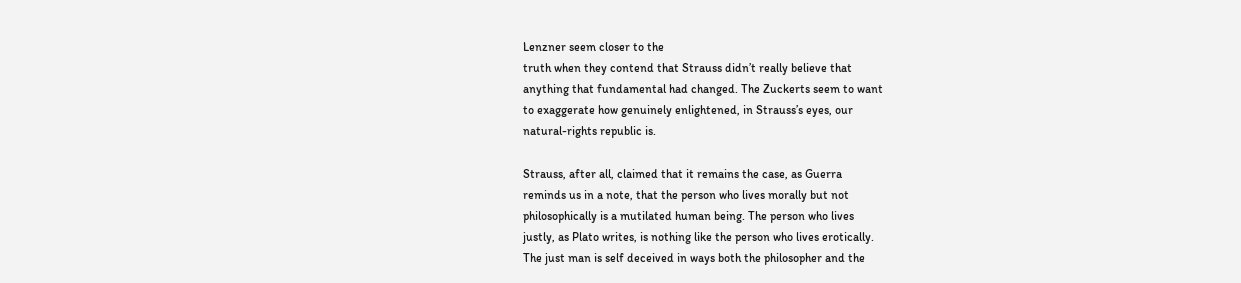Lenzner seem closer to the
truth when they contend that Strauss didn’t really believe that
anything that fundamental had changed. The Zuckerts seem to want
to exaggerate how genuinely enlightened, in Strauss’s eyes, our
natural-rights republic is.

Strauss, after all, claimed that it remains the case, as Guerra
reminds us in a note, that the person who lives morally but not
philosophically is a mutilated human being. The person who lives
justly, as Plato writes, is nothing like the person who lives erotically.
The just man is self deceived in ways both the philosopher and the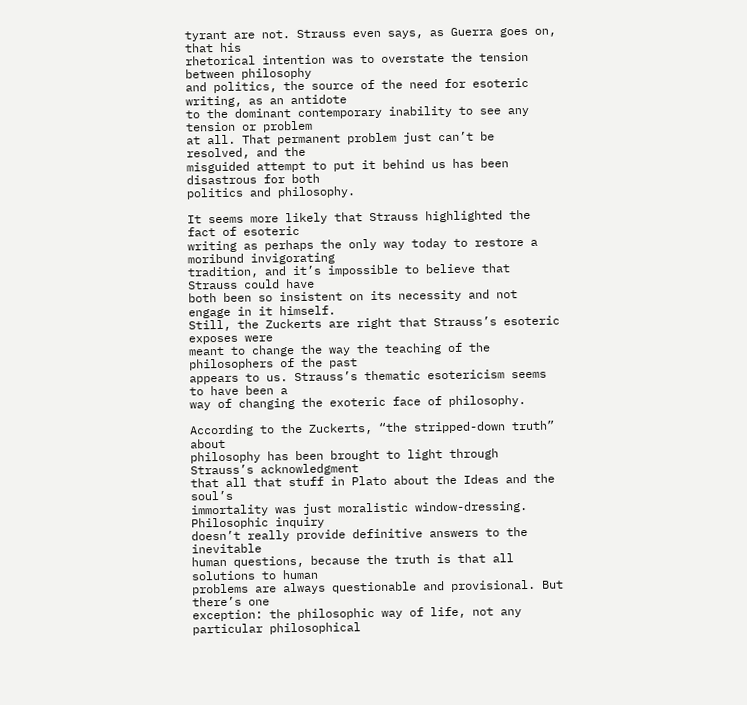tyrant are not. Strauss even says, as Guerra goes on, that his
rhetorical intention was to overstate the tension between philosophy
and politics, the source of the need for esoteric writing, as an antidote
to the dominant contemporary inability to see any tension or problem
at all. That permanent problem just can’t be resolved, and the
misguided attempt to put it behind us has been disastrous for both
politics and philosophy.

It seems more likely that Strauss highlighted the fact of esoteric
writing as perhaps the only way today to restore a moribund invigorating
tradition, and it’s impossible to believe that Strauss could have
both been so insistent on its necessity and not engage in it himself.
Still, the Zuckerts are right that Strauss’s esoteric exposes were
meant to change the way the teaching of the philosophers of the past
appears to us. Strauss’s thematic esotericism seems to have been a
way of changing the exoteric face of philosophy.

According to the Zuckerts, “the stripped-down truth” about
philosophy has been brought to light through Strauss’s acknowledgment
that all that stuff in Plato about the Ideas and the soul’s
immortality was just moralistic window-dressing. Philosophic inquiry
doesn’t really provide definitive answers to the inevitable
human questions, because the truth is that all solutions to human
problems are always questionable and provisional. But there’s one
exception: the philosophic way of life, not any particular philosophical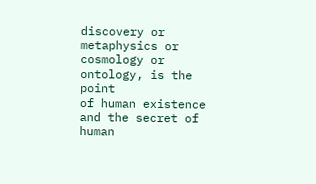discovery or metaphysics or cosmology or ontology, is the point
of human existence and the secret of human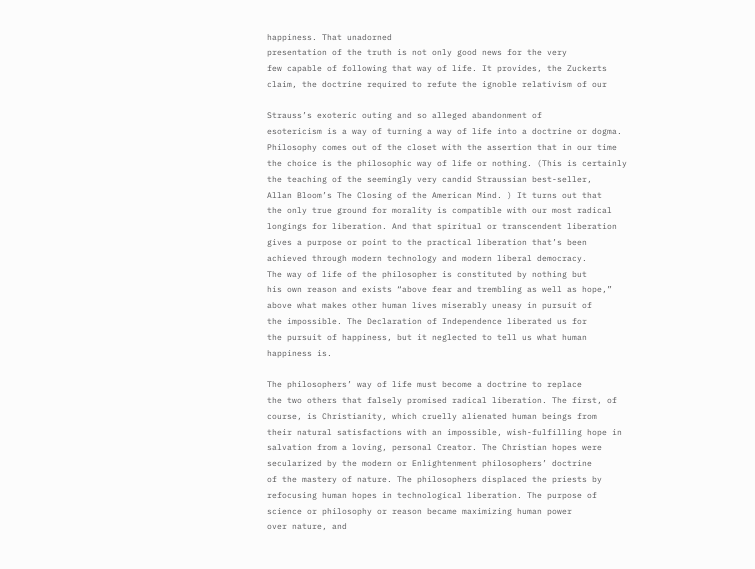happiness. That unadorned
presentation of the truth is not only good news for the very
few capable of following that way of life. It provides, the Zuckerts
claim, the doctrine required to refute the ignoble relativism of our

Strauss’s exoteric outing and so alleged abandonment of
esotericism is a way of turning a way of life into a doctrine or dogma.
Philosophy comes out of the closet with the assertion that in our time
the choice is the philosophic way of life or nothing. (This is certainly
the teaching of the seemingly very candid Straussian best-seller,
Allan Bloom’s The Closing of the American Mind. ) It turns out that
the only true ground for morality is compatible with our most radical
longings for liberation. And that spiritual or transcendent liberation
gives a purpose or point to the practical liberation that’s been
achieved through modern technology and modern liberal democracy.
The way of life of the philosopher is constituted by nothing but
his own reason and exists “above fear and trembling as well as hope,”
above what makes other human lives miserably uneasy in pursuit of
the impossible. The Declaration of Independence liberated us for
the pursuit of happiness, but it neglected to tell us what human
happiness is.

The philosophers’ way of life must become a doctrine to replace
the two others that falsely promised radical liberation. The first, of
course, is Christianity, which cruelly alienated human beings from
their natural satisfactions with an impossible, wish-fulfilling hope in
salvation from a loving, personal Creator. The Christian hopes were
secularized by the modern or Enlightenment philosophers’ doctrine
of the mastery of nature. The philosophers displaced the priests by
refocusing human hopes in technological liberation. The purpose of
science or philosophy or reason became maximizing human power
over nature, and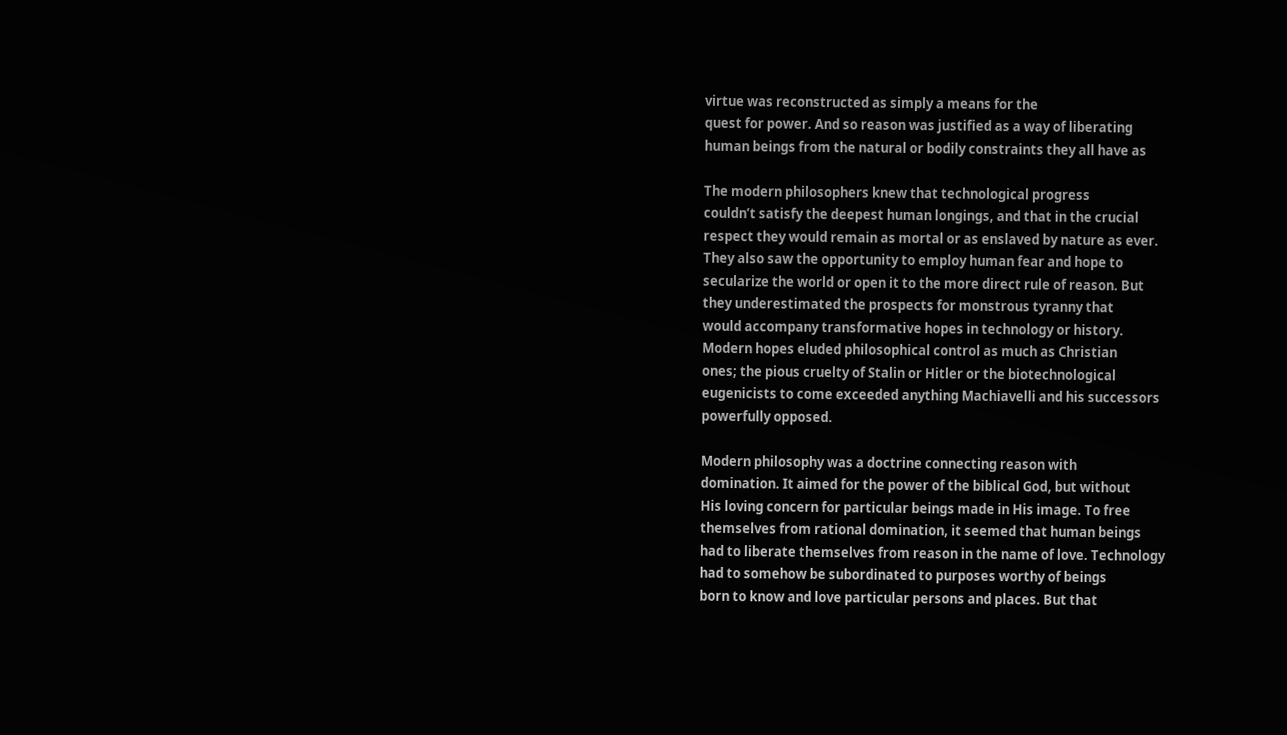virtue was reconstructed as simply a means for the
quest for power. And so reason was justified as a way of liberating
human beings from the natural or bodily constraints they all have as

The modern philosophers knew that technological progress
couldn’t satisfy the deepest human longings, and that in the crucial
respect they would remain as mortal or as enslaved by nature as ever.
They also saw the opportunity to employ human fear and hope to
secularize the world or open it to the more direct rule of reason. But
they underestimated the prospects for monstrous tyranny that
would accompany transformative hopes in technology or history.
Modern hopes eluded philosophical control as much as Christian
ones; the pious cruelty of Stalin or Hitler or the biotechnological
eugenicists to come exceeded anything Machiavelli and his successors
powerfully opposed.

Modern philosophy was a doctrine connecting reason with
domination. It aimed for the power of the biblical God, but without
His loving concern for particular beings made in His image. To free
themselves from rational domination, it seemed that human beings
had to liberate themselves from reason in the name of love. Technology
had to somehow be subordinated to purposes worthy of beings
born to know and love particular persons and places. But that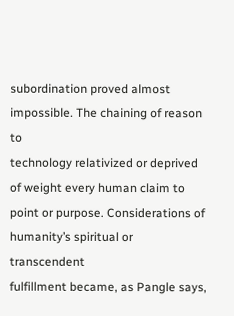subordination proved almost impossible. The chaining of reason to
technology relativized or deprived of weight every human claim to
point or purpose. Considerations of humanity’s spiritual or transcendent
fulfillment became, as Pangle says,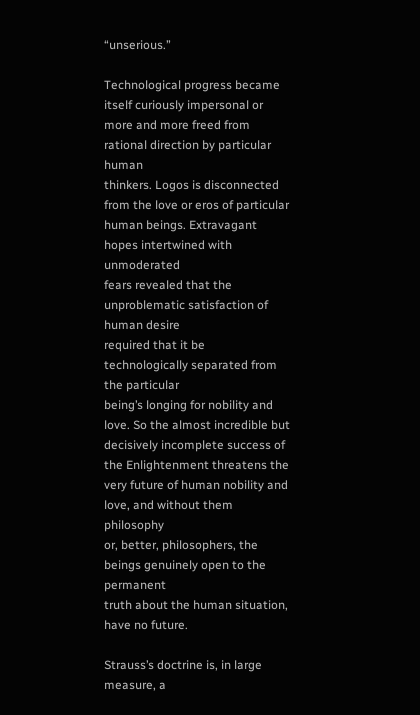“unserious.”

Technological progress became itself curiously impersonal or
more and more freed from rational direction by particular human
thinkers. Logos is disconnected from the love or eros of particular
human beings. Extravagant hopes intertwined with unmoderated
fears revealed that the unproblematic satisfaction of human desire
required that it be technologically separated from the particular
being’s longing for nobility and love. So the almost incredible but
decisively incomplete success of the Enlightenment threatens the
very future of human nobility and love, and without them philosophy
or, better, philosophers, the beings genuinely open to the permanent
truth about the human situation, have no future.

Strauss’s doctrine is, in large measure, a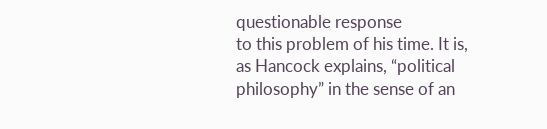questionable response
to this problem of his time. It is, as Hancock explains, “political
philosophy” in the sense of an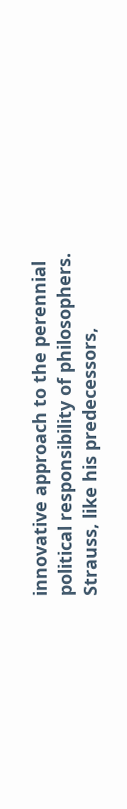innovative approach to the perennial
political responsibility of philosophers. Strauss, like his predecessors,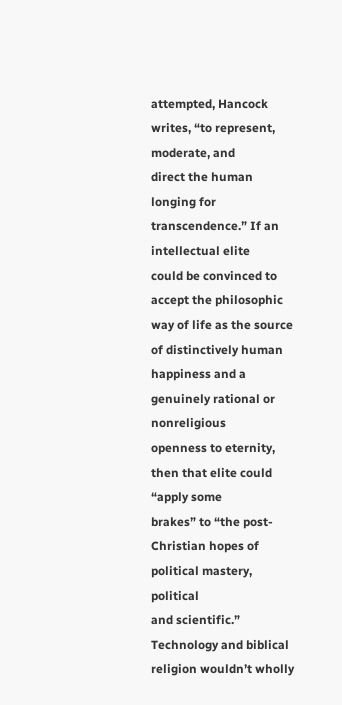attempted, Hancock writes, “to represent, moderate, and
direct the human longing for transcendence.” If an intellectual elite
could be convinced to accept the philosophic way of life as the source
of distinctively human happiness and a genuinely rational or nonreligious
openness to eternity, then that elite could “apply some
brakes” to “the post-Christian hopes of political mastery, political
and scientific.” Technology and biblical religion wouldn’t wholly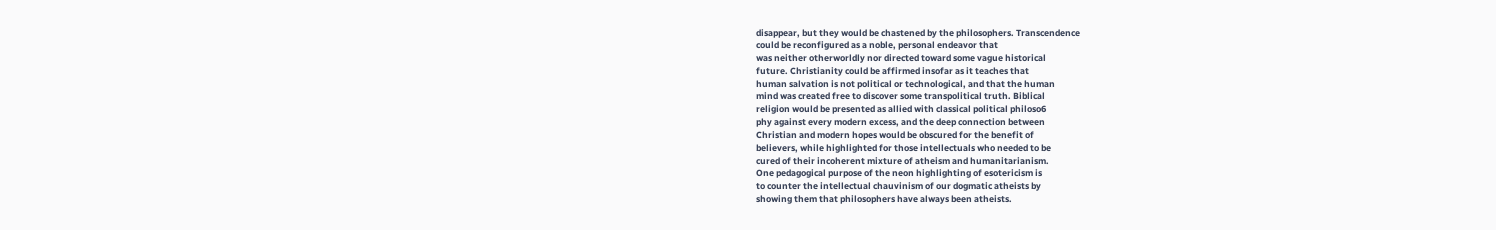disappear, but they would be chastened by the philosophers. Transcendence
could be reconfigured as a noble, personal endeavor that
was neither otherworldly nor directed toward some vague historical
future. Christianity could be affirmed insofar as it teaches that
human salvation is not political or technological, and that the human
mind was created free to discover some transpolitical truth. Biblical
religion would be presented as allied with classical political philoso6
phy against every modern excess, and the deep connection between
Christian and modern hopes would be obscured for the benefit of
believers, while highlighted for those intellectuals who needed to be
cured of their incoherent mixture of atheism and humanitarianism.
One pedagogical purpose of the neon highlighting of esotericism is
to counter the intellectual chauvinism of our dogmatic atheists by
showing them that philosophers have always been atheists.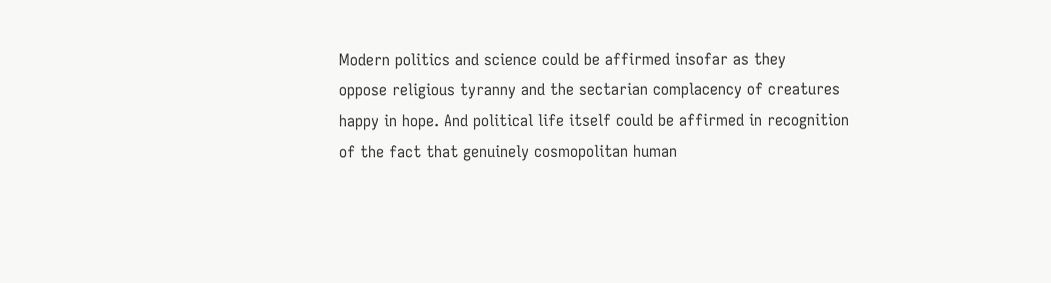Modern politics and science could be affirmed insofar as they
oppose religious tyranny and the sectarian complacency of creatures
happy in hope. And political life itself could be affirmed in recognition
of the fact that genuinely cosmopolitan human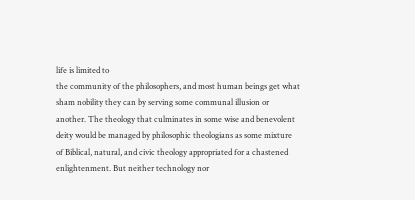life is limited to
the community of the philosophers, and most human beings get what
sham nobility they can by serving some communal illusion or
another. The theology that culminates in some wise and benevolent
deity would be managed by philosophic theologians as some mixture
of Biblical, natural, and civic theology appropriated for a chastened
enlightenment. But neither technology nor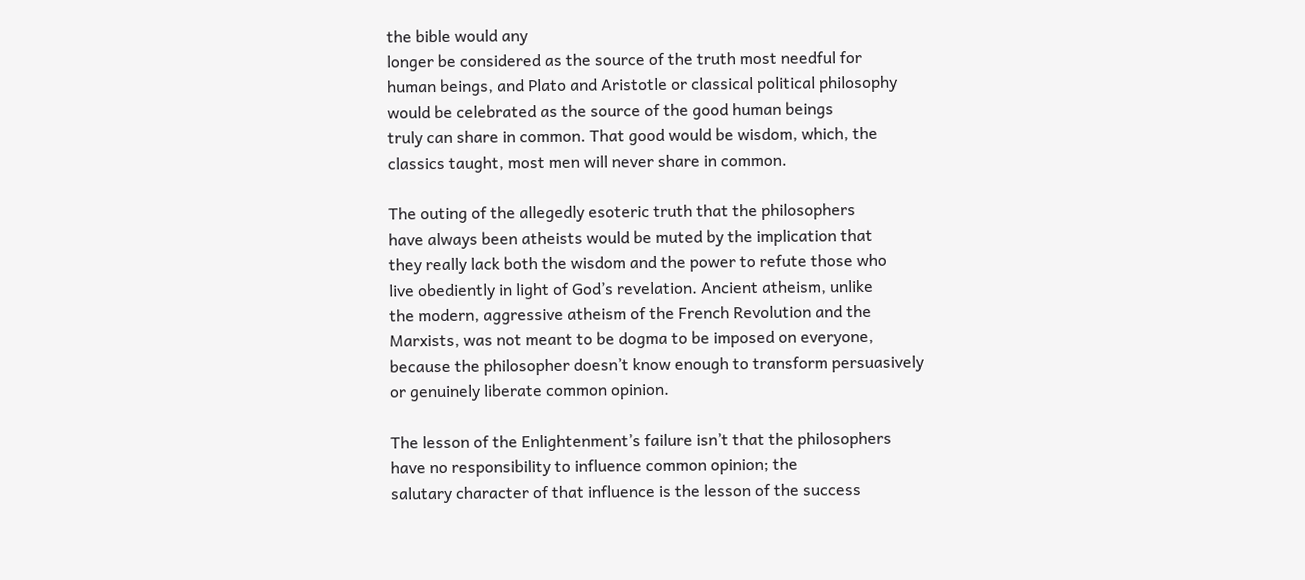the bible would any
longer be considered as the source of the truth most needful for
human beings, and Plato and Aristotle or classical political philosophy
would be celebrated as the source of the good human beings
truly can share in common. That good would be wisdom, which, the
classics taught, most men will never share in common.

The outing of the allegedly esoteric truth that the philosophers
have always been atheists would be muted by the implication that
they really lack both the wisdom and the power to refute those who
live obediently in light of God’s revelation. Ancient atheism, unlike
the modern, aggressive atheism of the French Revolution and the
Marxists, was not meant to be dogma to be imposed on everyone,
because the philosopher doesn’t know enough to transform persuasively
or genuinely liberate common opinion.

The lesson of the Enlightenment’s failure isn’t that the philosophers
have no responsibility to influence common opinion; the
salutary character of that influence is the lesson of the success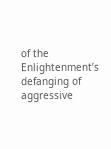of the
Enlightenment’s defanging of aggressive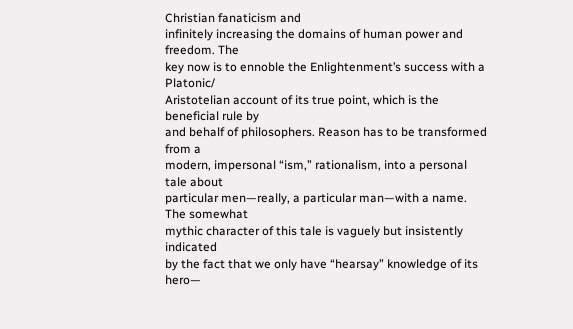Christian fanaticism and
infinitely increasing the domains of human power and freedom. The
key now is to ennoble the Enlightenment’s success with a Platonic/
Aristotelian account of its true point, which is the beneficial rule by
and behalf of philosophers. Reason has to be transformed from a
modern, impersonal “ism,” rationalism, into a personal tale about
particular men—really, a particular man—with a name. The somewhat
mythic character of this tale is vaguely but insistently indicated
by the fact that we only have “hearsay” knowledge of its hero—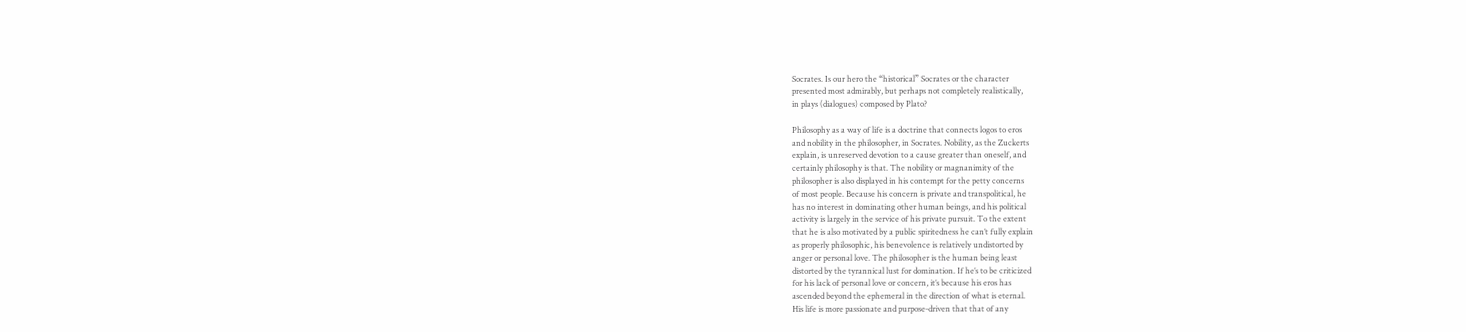Socrates. Is our hero the “historical” Socrates or the character
presented most admirably, but perhaps not completely realistically,
in plays (dialogues) composed by Plato?

Philosophy as a way of life is a doctrine that connects logos to eros
and nobility in the philosopher, in Socrates. Nobility, as the Zuckerts
explain, is unreserved devotion to a cause greater than oneself, and
certainly philosophy is that. The nobility or magnanimity of the
philosopher is also displayed in his contempt for the petty concerns
of most people. Because his concern is private and transpolitical, he
has no interest in dominating other human beings, and his political
activity is largely in the service of his private pursuit. To the extent
that he is also motivated by a public spiritedness he can’t fully explain
as properly philosophic, his benevolence is relatively undistorted by
anger or personal love. The philosopher is the human being least
distorted by the tyrannical lust for domination. If he’s to be criticized
for his lack of personal love or concern, it’s because his eros has
ascended beyond the ephemeral in the direction of what is eternal.
His life is more passionate and purpose-driven that that of any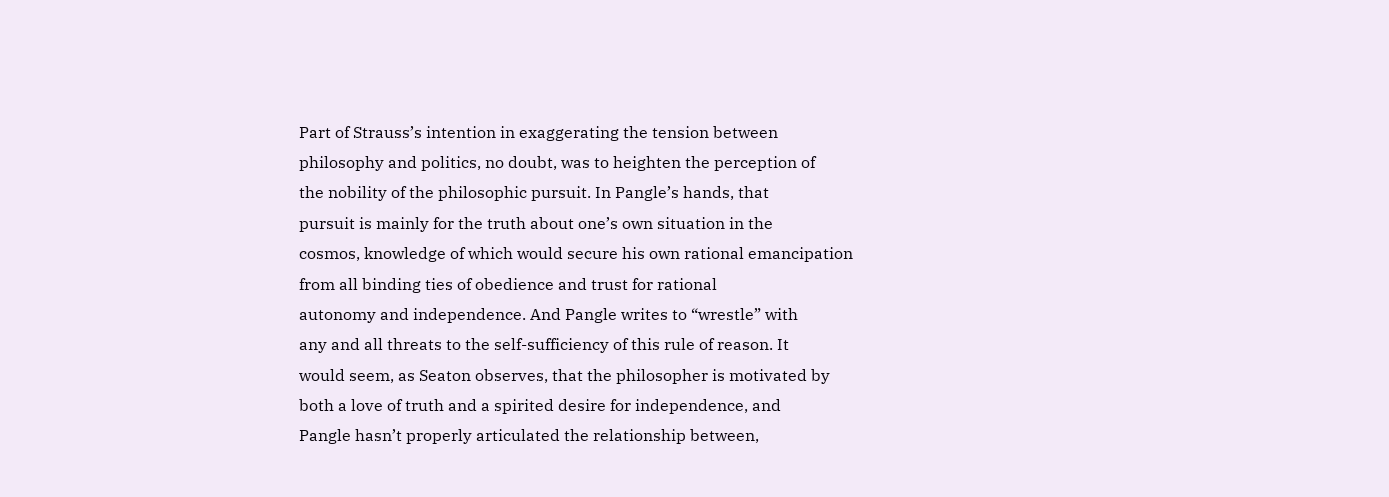Part of Strauss’s intention in exaggerating the tension between
philosophy and politics, no doubt, was to heighten the perception of
the nobility of the philosophic pursuit. In Pangle’s hands, that
pursuit is mainly for the truth about one’s own situation in the
cosmos, knowledge of which would secure his own rational emancipation
from all binding ties of obedience and trust for rational
autonomy and independence. And Pangle writes to “wrestle” with
any and all threats to the self-sufficiency of this rule of reason. It
would seem, as Seaton observes, that the philosopher is motivated by
both a love of truth and a spirited desire for independence, and
Pangle hasn’t properly articulated the relationship between,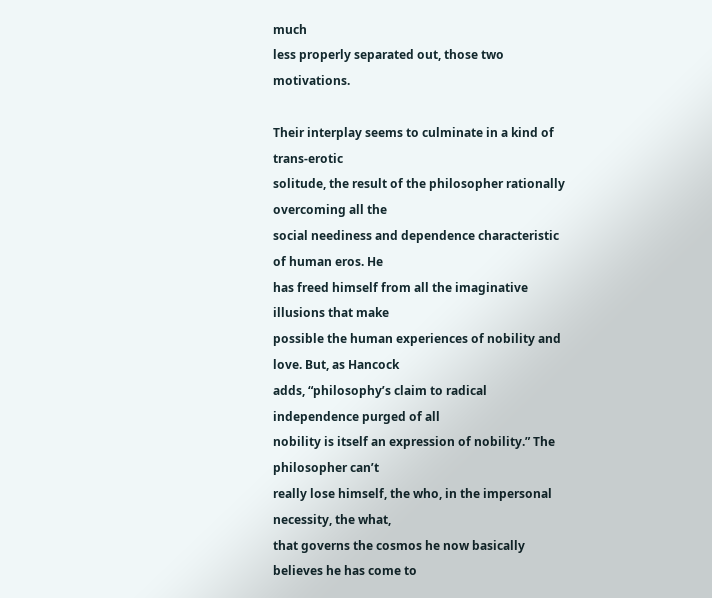much
less properly separated out, those two motivations.

Their interplay seems to culminate in a kind of trans-erotic
solitude, the result of the philosopher rationally overcoming all the
social neediness and dependence characteristic of human eros. He
has freed himself from all the imaginative illusions that make
possible the human experiences of nobility and love. But, as Hancock
adds, “philosophy’s claim to radical independence purged of all
nobility is itself an expression of nobility.” The philosopher can’t
really lose himself, the who, in the impersonal necessity, the what,
that governs the cosmos he now basically believes he has come to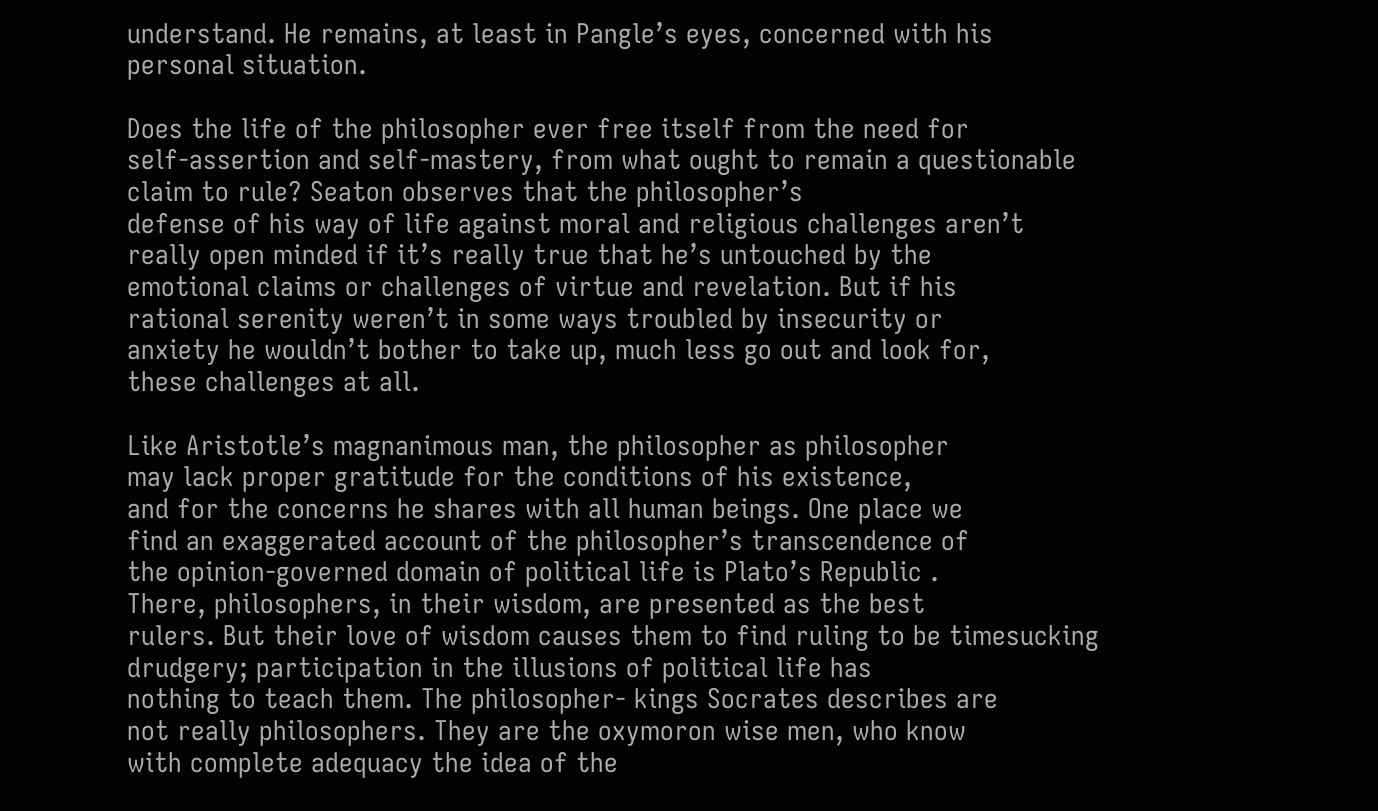understand. He remains, at least in Pangle’s eyes, concerned with his
personal situation.

Does the life of the philosopher ever free itself from the need for
self-assertion and self-mastery, from what ought to remain a questionable
claim to rule? Seaton observes that the philosopher’s
defense of his way of life against moral and religious challenges aren’t
really open minded if it’s really true that he’s untouched by the
emotional claims or challenges of virtue and revelation. But if his
rational serenity weren’t in some ways troubled by insecurity or
anxiety he wouldn’t bother to take up, much less go out and look for,
these challenges at all.

Like Aristotle’s magnanimous man, the philosopher as philosopher
may lack proper gratitude for the conditions of his existence,
and for the concerns he shares with all human beings. One place we
find an exaggerated account of the philosopher’s transcendence of
the opinion-governed domain of political life is Plato’s Republic .
There, philosophers, in their wisdom, are presented as the best
rulers. But their love of wisdom causes them to find ruling to be timesucking
drudgery; participation in the illusions of political life has
nothing to teach them. The philosopher- kings Socrates describes are
not really philosophers. They are the oxymoron wise men, who know
with complete adequacy the idea of the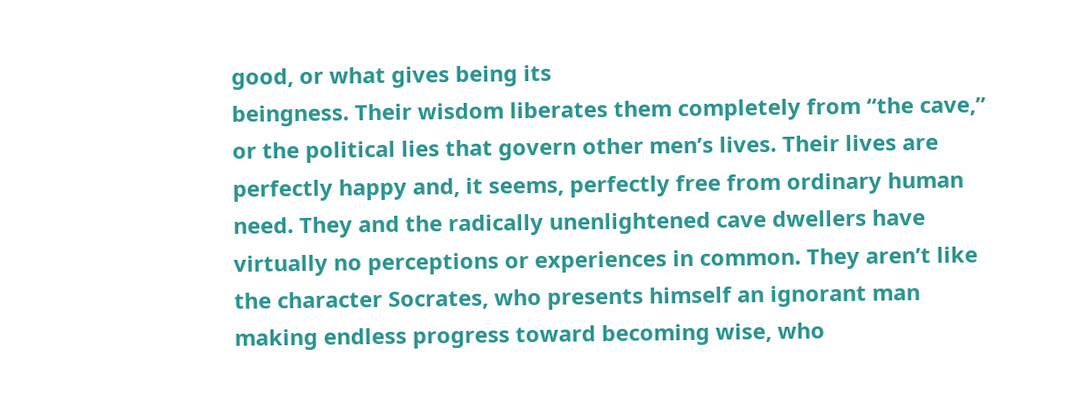good, or what gives being its
beingness. Their wisdom liberates them completely from “the cave,”
or the political lies that govern other men’s lives. Their lives are
perfectly happy and, it seems, perfectly free from ordinary human
need. They and the radically unenlightened cave dwellers have
virtually no perceptions or experiences in common. They aren’t like
the character Socrates, who presents himself an ignorant man
making endless progress toward becoming wise, who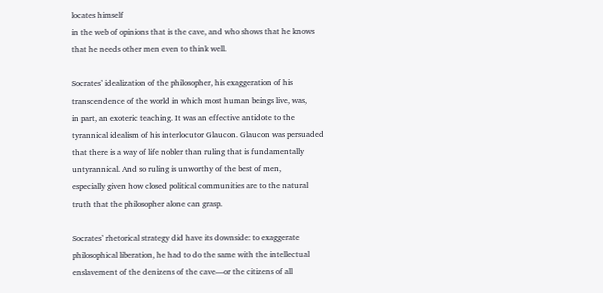locates himself
in the web of opinions that is the cave, and who shows that he knows
that he needs other men even to think well.

Socrates’ idealization of the philosopher, his exaggeration of his
transcendence of the world in which most human beings live, was,
in part, an exoteric teaching. It was an effective antidote to the
tyrannical idealism of his interlocutor Glaucon. Glaucon was persuaded
that there is a way of life nobler than ruling that is fundamentally
untyrannical. And so ruling is unworthy of the best of men,
especially given how closed political communities are to the natural
truth that the philosopher alone can grasp.

Socrates’ rhetorical strategy did have its downside: to exaggerate
philosophical liberation, he had to do the same with the intellectual
enslavement of the denizens of the cave—or the citizens of all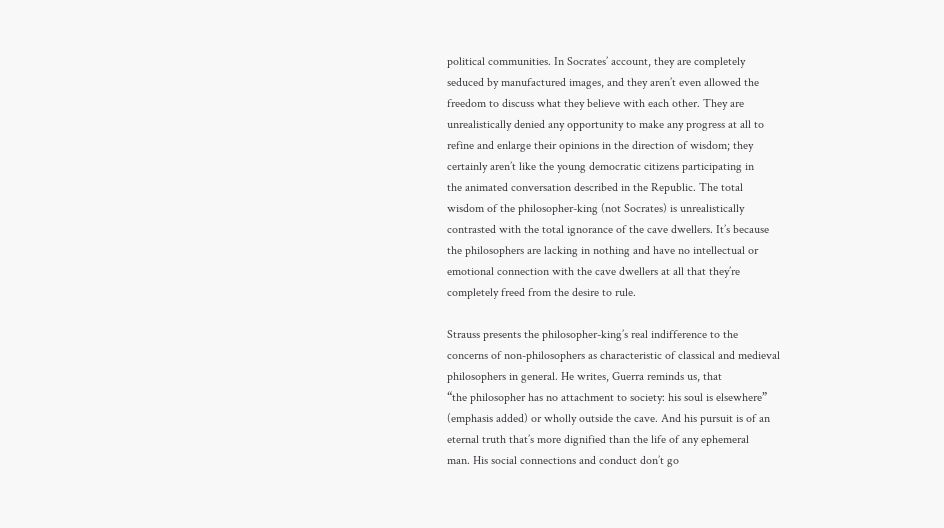political communities. In Socrates’ account, they are completely
seduced by manufactured images, and they aren’t even allowed the
freedom to discuss what they believe with each other. They are
unrealistically denied any opportunity to make any progress at all to
refine and enlarge their opinions in the direction of wisdom; they
certainly aren’t like the young democratic citizens participating in
the animated conversation described in the Republic. The total
wisdom of the philosopher-king (not Socrates) is unrealistically
contrasted with the total ignorance of the cave dwellers. It’s because
the philosophers are lacking in nothing and have no intellectual or
emotional connection with the cave dwellers at all that they’re
completely freed from the desire to rule.

Strauss presents the philosopher-king’s real indifference to the
concerns of non-philosophers as characteristic of classical and medieval
philosophers in general. He writes, Guerra reminds us, that
“the philosopher has no attachment to society: his soul is elsewhere”
(emphasis added) or wholly outside the cave. And his pursuit is of an
eternal truth that’s more dignified than the life of any ephemeral
man. His social connections and conduct don’t go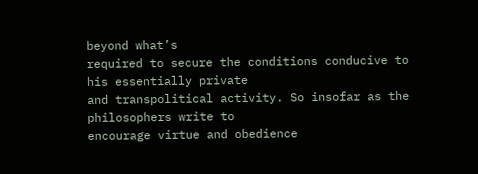beyond what’s
required to secure the conditions conducive to his essentially private
and transpolitical activity. So insofar as the philosophers write to
encourage virtue and obedience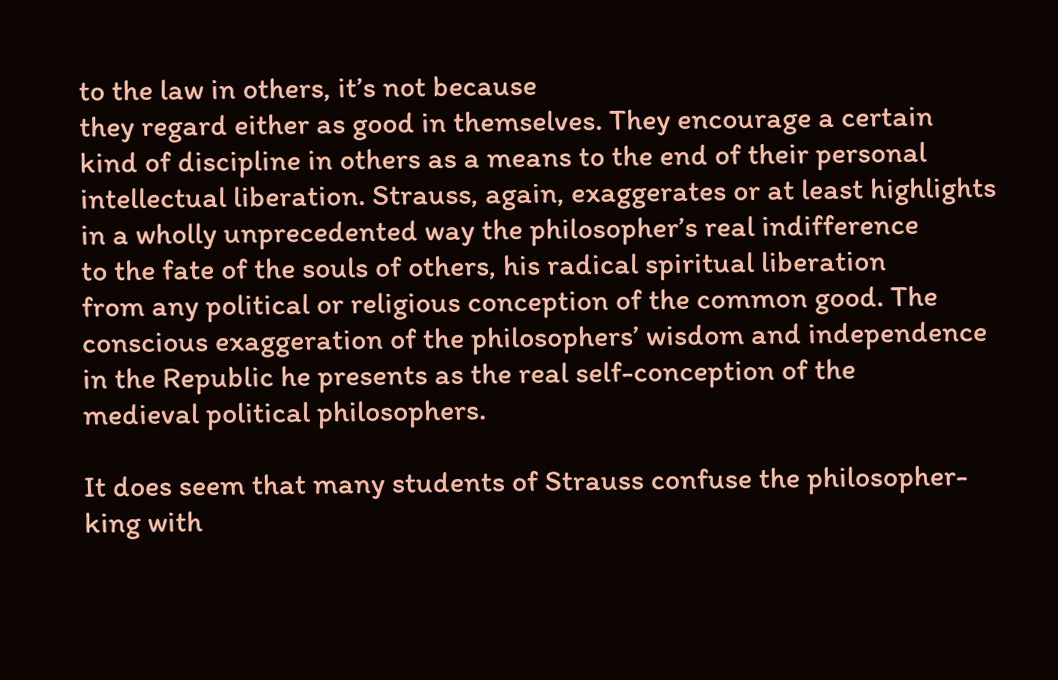to the law in others, it’s not because
they regard either as good in themselves. They encourage a certain
kind of discipline in others as a means to the end of their personal
intellectual liberation. Strauss, again, exaggerates or at least highlights
in a wholly unprecedented way the philosopher’s real indifference
to the fate of the souls of others, his radical spiritual liberation
from any political or religious conception of the common good. The
conscious exaggeration of the philosophers’ wisdom and independence
in the Republic he presents as the real self-conception of the
medieval political philosophers.

It does seem that many students of Strauss confuse the philosopher-
king with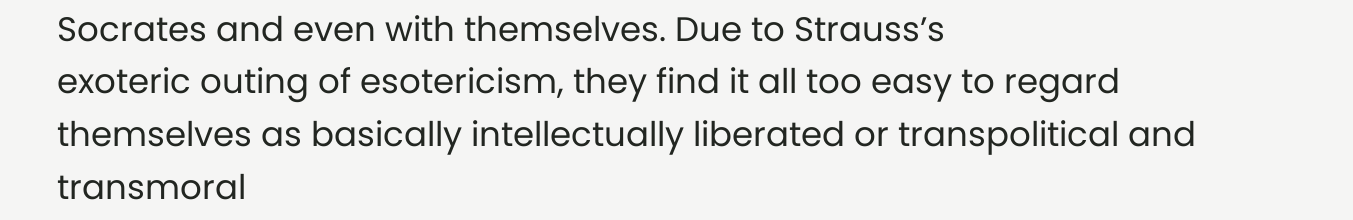Socrates and even with themselves. Due to Strauss’s
exoteric outing of esotericism, they find it all too easy to regard
themselves as basically intellectually liberated or transpolitical and
transmoral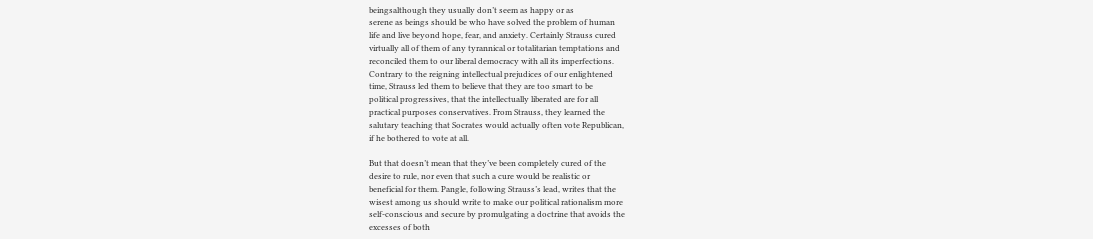beingsalthough they usually don’t seem as happy or as
serene as beings should be who have solved the problem of human
life and live beyond hope, fear, and anxiety. Certainly Strauss cured
virtually all of them of any tyrannical or totalitarian temptations and
reconciled them to our liberal democracy with all its imperfections.
Contrary to the reigning intellectual prejudices of our enlightened
time, Strauss led them to believe that they are too smart to be
political progressives, that the intellectually liberated are for all
practical purposes conservatives. From Strauss, they learned the
salutary teaching that Socrates would actually often vote Republican,
if he bothered to vote at all.

But that doesn’t mean that they’ve been completely cured of the
desire to rule, nor even that such a cure would be realistic or
beneficial for them. Pangle, following Strauss’s lead, writes that the
wisest among us should write to make our political rationalism more
self-conscious and secure by promulgating a doctrine that avoids the
excesses of both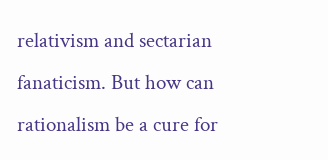relativism and sectarian fanaticism. But how can
rationalism be a cure for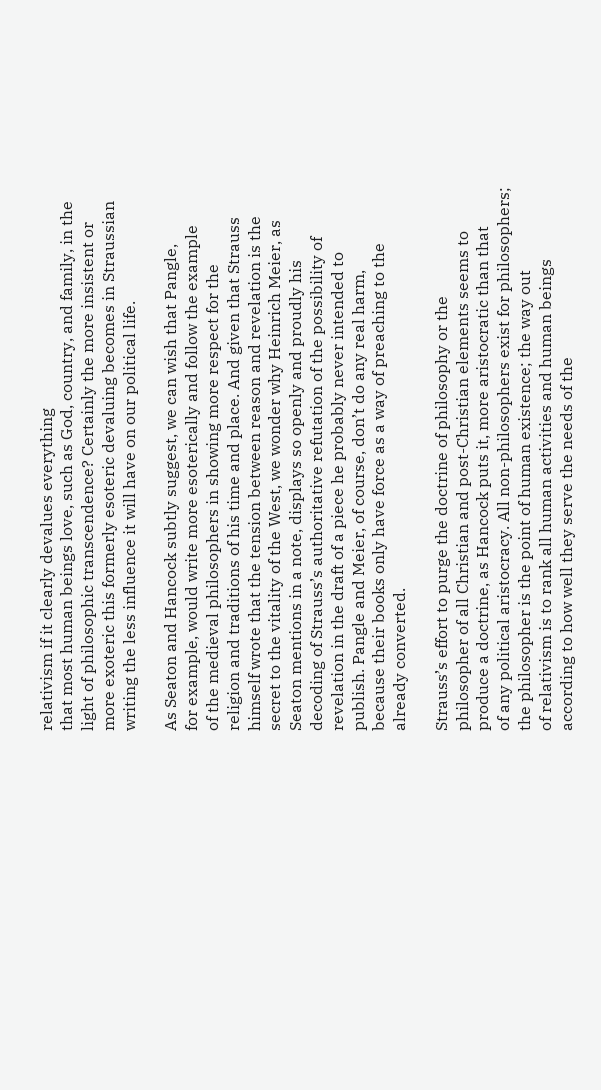relativism if it clearly devalues everything
that most human beings love, such as God, country, and family, in the
light of philosophic transcendence? Certainly the more insistent or
more exoteric this formerly esoteric devaluing becomes in Straussian
writing the less influence it will have on our political life.

As Seaton and Hancock subtly suggest, we can wish that Pangle,
for example, would write more esoterically and follow the example
of the medieval philosophers in showing more respect for the
religion and traditions of his time and place. And given that Strauss
himself wrote that the tension between reason and revelation is the
secret to the vitality of the West, we wonder why Heinrich Meier, as
Seaton mentions in a note, displays so openly and proudly his
decoding of Strauss’s authoritative refutation of the possibility of
revelation in the draft of a piece he probably never intended to
publish. Pangle and Meier, of course, don’t do any real harm,
because their books only have force as a way of preaching to the
already converted.

Strauss’s effort to purge the doctrine of philosophy or the
philosopher of all Christian and post-Christian elements seems to
produce a doctrine, as Hancock puts it, more aristocratic than that
of any political aristocracy. All non-philosophers exist for philosophers;
the philosopher is the point of human existence; the way out
of relativism is to rank all human activities and human beings
according to how well they serve the needs of the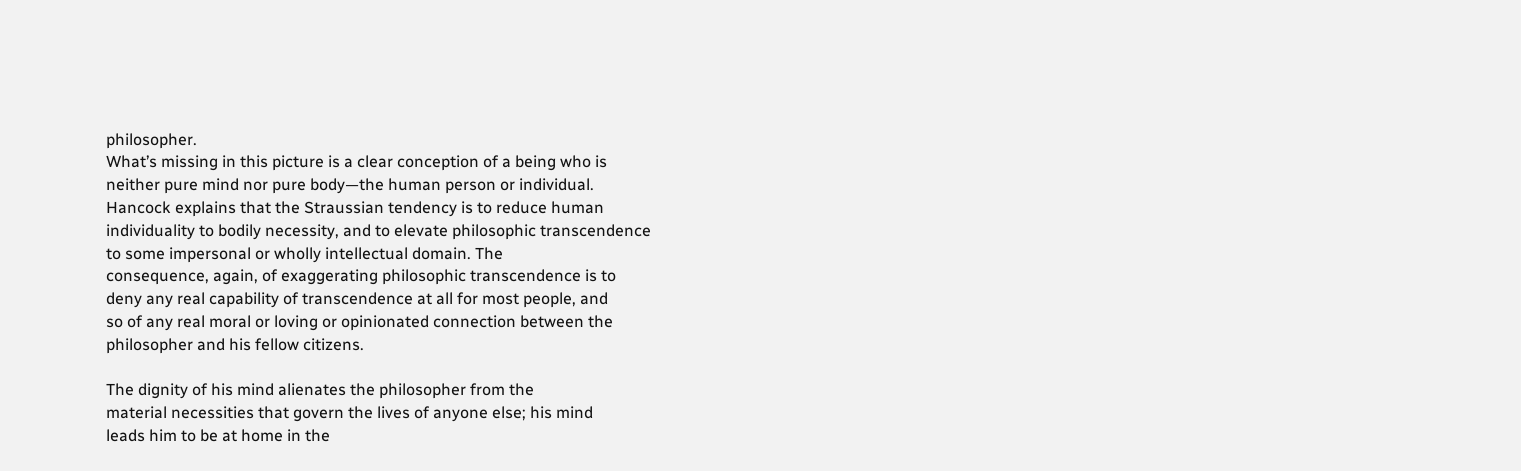philosopher.
What’s missing in this picture is a clear conception of a being who is
neither pure mind nor pure body—the human person or individual.
Hancock explains that the Straussian tendency is to reduce human
individuality to bodily necessity, and to elevate philosophic transcendence
to some impersonal or wholly intellectual domain. The
consequence, again, of exaggerating philosophic transcendence is to
deny any real capability of transcendence at all for most people, and
so of any real moral or loving or opinionated connection between the
philosopher and his fellow citizens.

The dignity of his mind alienates the philosopher from the
material necessities that govern the lives of anyone else; his mind
leads him to be at home in the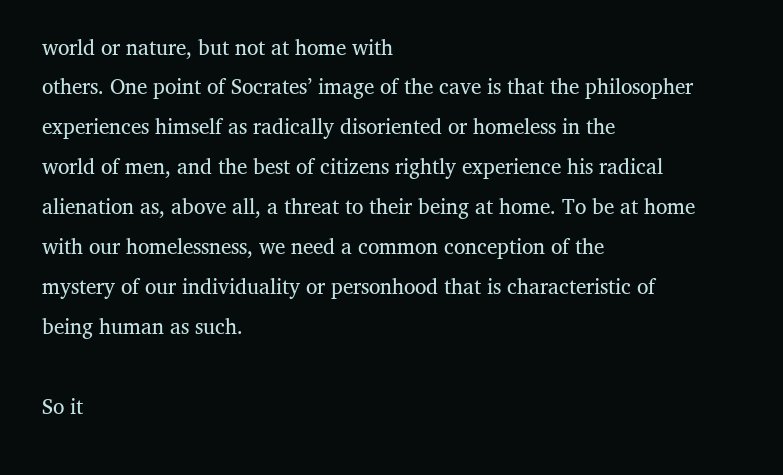world or nature, but not at home with
others. One point of Socrates’ image of the cave is that the philosopher
experiences himself as radically disoriented or homeless in the
world of men, and the best of citizens rightly experience his radical
alienation as, above all, a threat to their being at home. To be at home
with our homelessness, we need a common conception of the
mystery of our individuality or personhood that is characteristic of
being human as such.

So it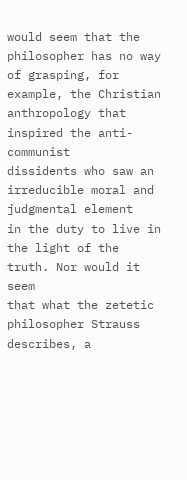would seem that the philosopher has no way of grasping, for
example, the Christian anthropology that inspired the anti-communist
dissidents who saw an irreducible moral and judgmental element
in the duty to live in the light of the truth. Nor would it seem
that what the zetetic philosopher Strauss describes, a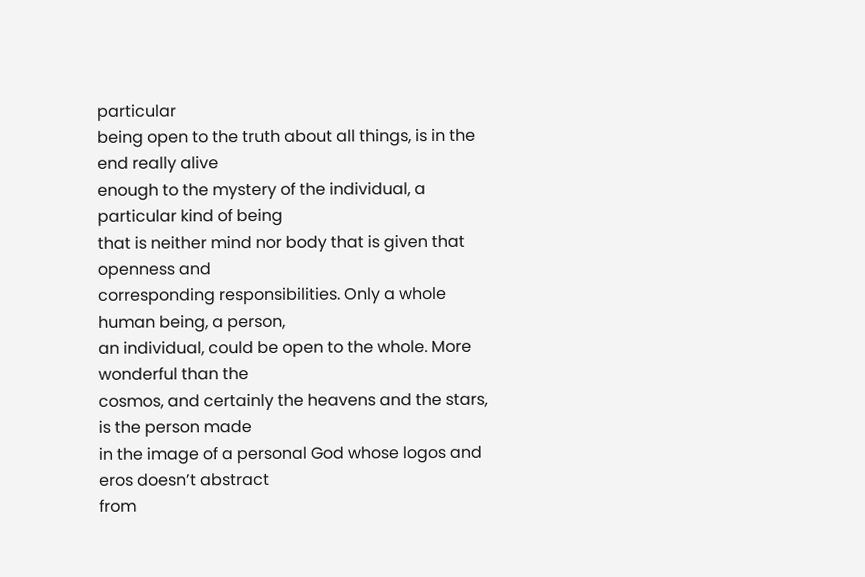particular
being open to the truth about all things, is in the end really alive
enough to the mystery of the individual, a particular kind of being
that is neither mind nor body that is given that openness and
corresponding responsibilities. Only a whole human being, a person,
an individual, could be open to the whole. More wonderful than the
cosmos, and certainly the heavens and the stars, is the person made
in the image of a personal God whose logos and eros doesn’t abstract
from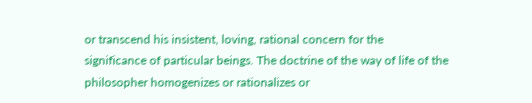or transcend his insistent, loving, rational concern for the
significance of particular beings. The doctrine of the way of life of the
philosopher homogenizes or rationalizes or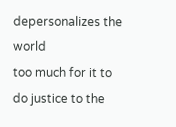depersonalizes the world
too much for it to do justice to the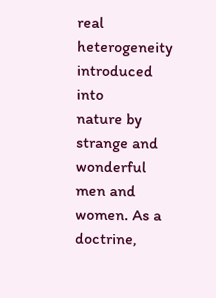real heterogeneity introduced into
nature by strange and wonderful men and women. As a doctrine,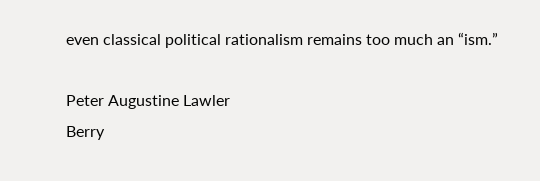even classical political rationalism remains too much an “ism.”

Peter Augustine Lawler
Berry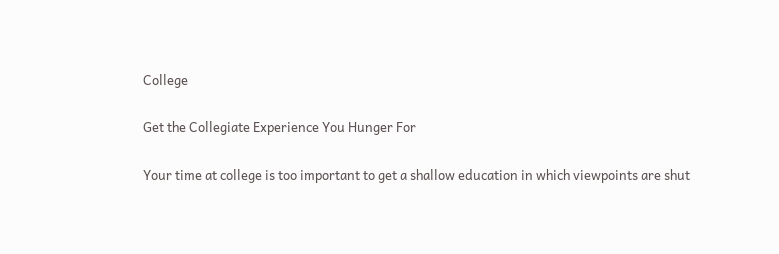College

Get the Collegiate Experience You Hunger For

Your time at college is too important to get a shallow education in which viewpoints are shut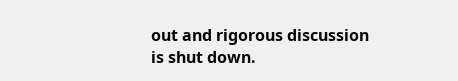out and rigorous discussion is shut down.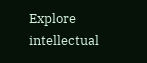Explore intellectual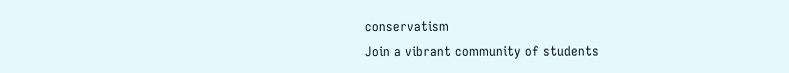conservatism
Join a vibrant community of students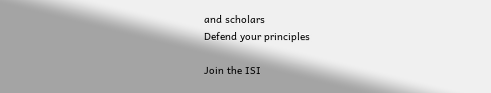and scholars
Defend your principles

Join the ISI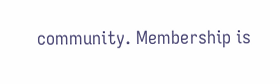community. Membership is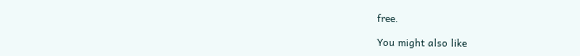free.

You might also like